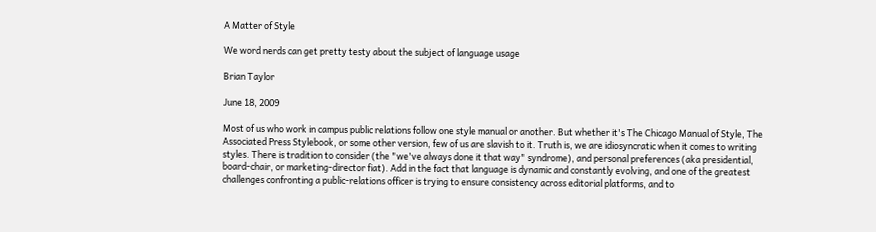A Matter of Style

We word nerds can get pretty testy about the subject of language usage

Brian Taylor

June 18, 2009

Most of us who work in campus public relations follow one style manual or another. But whether it's The Chicago Manual of Style, The Associated Press Stylebook, or some other version, few of us are slavish to it. Truth is, we are idiosyncratic when it comes to writing styles. There is tradition to consider (the "we've always done it that way" syndrome), and personal preferences (aka presidential, board-chair, or marketing-director fiat). Add in the fact that language is dynamic and constantly evolving, and one of the greatest challenges confronting a public-relations officer is trying to ensure consistency across editorial platforms, and to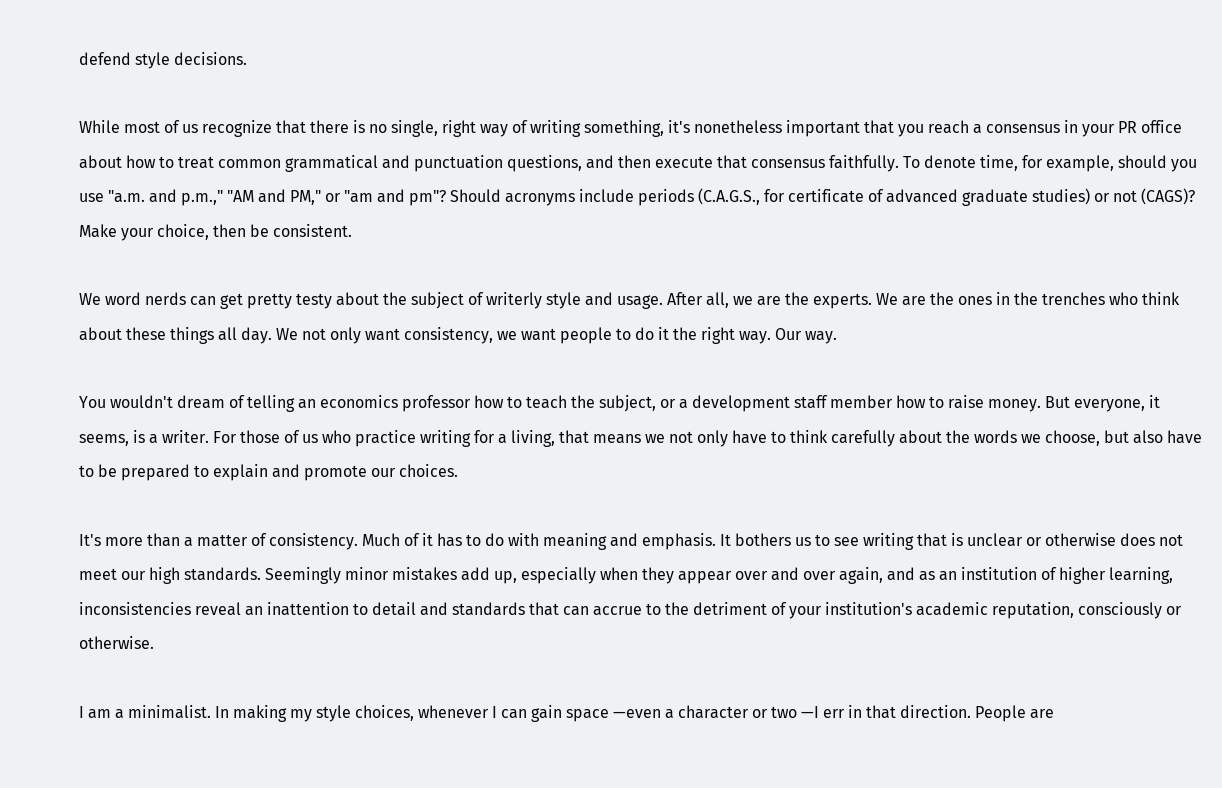defend style decisions.

While most of us recognize that there is no single, right way of writing something, it's nonetheless important that you reach a consensus in your PR office about how to treat common grammatical and punctuation questions, and then execute that consensus faithfully. To denote time, for example, should you use "a.m. and p.m.," "AM and PM," or "am and pm"? Should acronyms include periods (C.A.G.S., for certificate of advanced graduate studies) or not (CAGS)? Make your choice, then be consistent.

We word nerds can get pretty testy about the subject of writerly style and usage. After all, we are the experts. We are the ones in the trenches who think about these things all day. We not only want consistency, we want people to do it the right way. Our way.

You wouldn't dream of telling an economics professor how to teach the subject, or a development staff member how to raise money. But everyone, it seems, is a writer. For those of us who practice writing for a living, that means we not only have to think carefully about the words we choose, but also have to be prepared to explain and promote our choices.

It's more than a matter of consistency. Much of it has to do with meaning and emphasis. It bothers us to see writing that is unclear or otherwise does not meet our high standards. Seemingly minor mistakes add up, especially when they appear over and over again, and as an institution of higher learning, inconsistencies reveal an inattention to detail and standards that can accrue to the detriment of your institution's academic reputation, consciously or otherwise.

I am a minimalist. In making my style choices, whenever I can gain space —even a character or two —I err in that direction. People are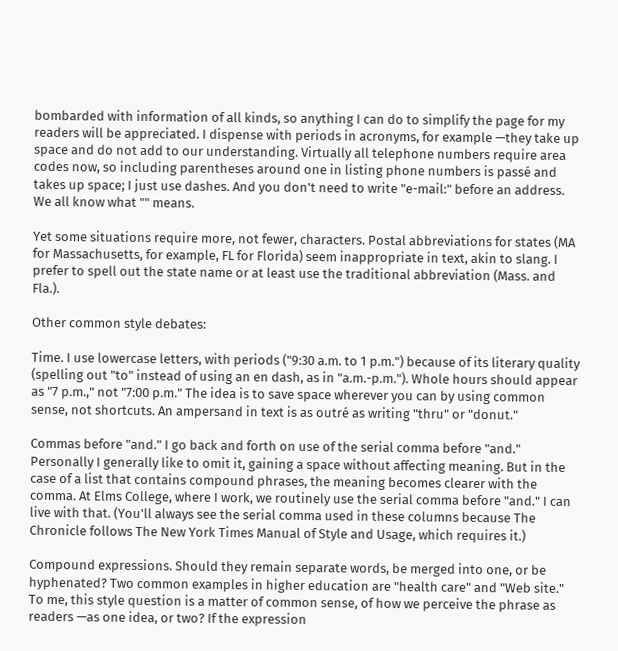bombarded with information of all kinds, so anything I can do to simplify the page for my readers will be appreciated. I dispense with periods in acronyms, for example —they take up space and do not add to our understanding. Virtually all telephone numbers require area codes now, so including parentheses around one in listing phone numbers is passé and takes up space; I just use dashes. And you don't need to write "e-mail:" before an address. We all know what "" means.

Yet some situations require more, not fewer, characters. Postal abbreviations for states (MA for Massachusetts, for example, FL for Florida) seem inappropriate in text, akin to slang. I prefer to spell out the state name or at least use the traditional abbreviation (Mass. and Fla.).

Other common style debates:

Time. I use lowercase letters, with periods ("9:30 a.m. to 1 p.m.") because of its literary quality (spelling out "to" instead of using an en dash, as in "a.m.-p.m."). Whole hours should appear as "7 p.m.," not "7:00 p.m." The idea is to save space wherever you can by using common sense, not shortcuts. An ampersand in text is as outré as writing "thru" or "donut."

Commas before "and." I go back and forth on use of the serial comma before "and." Personally I generally like to omit it, gaining a space without affecting meaning. But in the case of a list that contains compound phrases, the meaning becomes clearer with the comma. At Elms College, where I work, we routinely use the serial comma before "and." I can live with that. (You'll always see the serial comma used in these columns because The Chronicle follows The New York Times Manual of Style and Usage, which requires it.)

Compound expressions. Should they remain separate words, be merged into one, or be hyphenated? Two common examples in higher education are "health care" and "Web site." To me, this style question is a matter of common sense, of how we perceive the phrase as readers —as one idea, or two? If the expression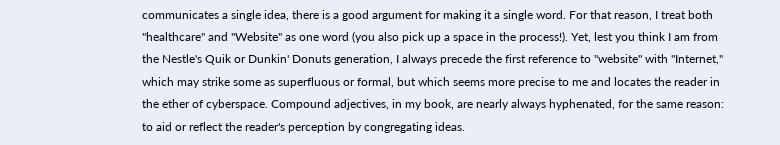communicates a single idea, there is a good argument for making it a single word. For that reason, I treat both "healthcare" and "Website" as one word (you also pick up a space in the process!). Yet, lest you think I am from the Nestle's Quik or Dunkin' Donuts generation, I always precede the first reference to "website" with "Internet," which may strike some as superfluous or formal, but which seems more precise to me and locates the reader in the ether of cyberspace. Compound adjectives, in my book, are nearly always hyphenated, for the same reason: to aid or reflect the reader's perception by congregating ideas.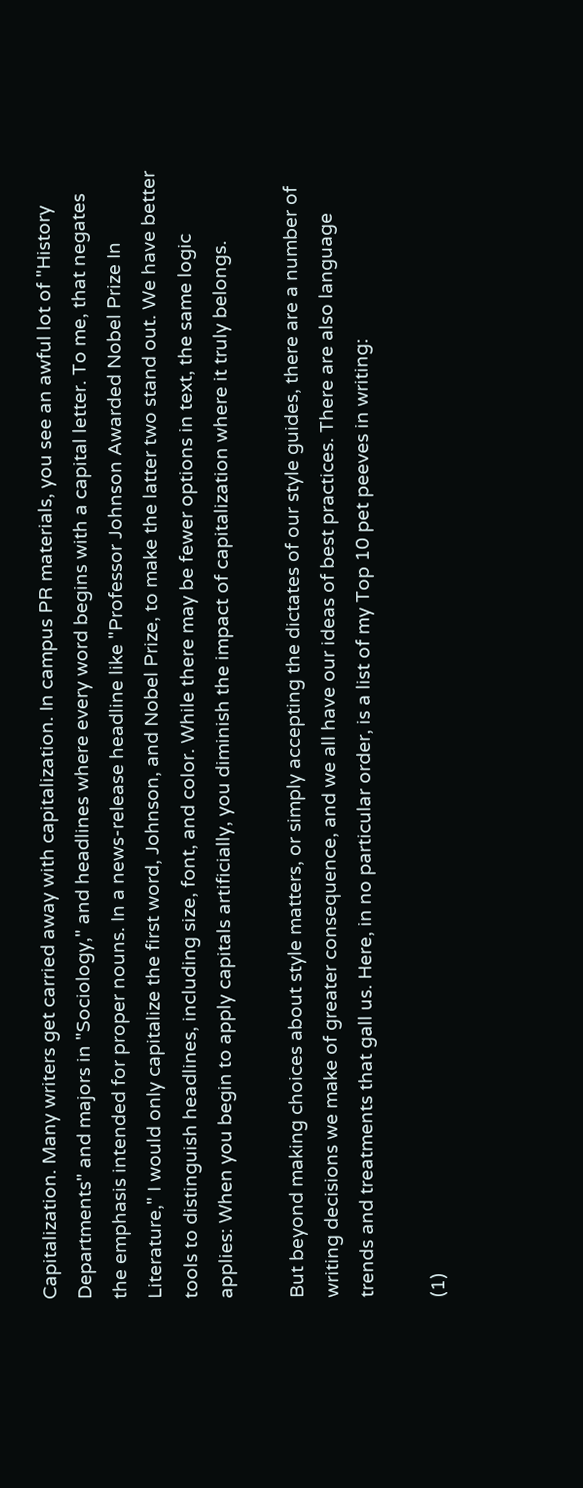Capitalization. Many writers get carried away with capitalization. In campus PR materials, you see an awful lot of "History Departments" and majors in "Sociology," and headlines where every word begins with a capital letter. To me, that negates the emphasis intended for proper nouns. In a news-release headline like "Professor Johnson Awarded Nobel Prize In Literature," I would only capitalize the first word, Johnson, and Nobel Prize, to make the latter two stand out. We have better tools to distinguish headlines, including size, font, and color. While there may be fewer options in text, the same logic applies: When you begin to apply capitals artificially, you diminish the impact of capitalization where it truly belongs.

But beyond making choices about style matters, or simply accepting the dictates of our style guides, there are a number of writing decisions we make of greater consequence, and we all have our ideas of best practices. There are also language trends and treatments that gall us. Here, in no particular order, is a list of my Top 10 pet peeves in writing:

(1)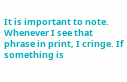It is important to note. Whenever I see that phrase in print, I cringe. If something is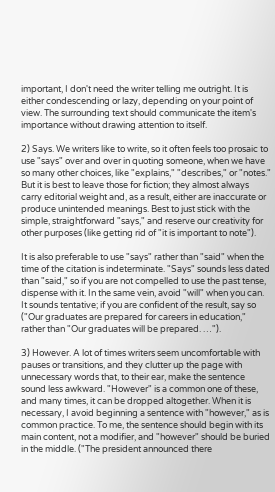important, I don't need the writer telling me outright. It is either condescending or lazy, depending on your point of view. The surrounding text should communicate the item's importance without drawing attention to itself.

2) Says. We writers like to write, so it often feels too prosaic to use "says" over and over in quoting someone, when we have so many other choices, like "explains," "describes," or "notes." But it is best to leave those for fiction; they almost always carry editorial weight and, as a result, either are inaccurate or produce unintended meanings. Best to just stick with the simple, straightforward "says," and reserve our creativity for other purposes (like getting rid of "it is important to note").

It is also preferable to use "says" rather than "said" when the time of the citation is indeterminate. "Says" sounds less dated than "said," so if you are not compelled to use the past tense, dispense with it. In the same vein, avoid "will" when you can. It sounds tentative; if you are confident of the result, say so ("Our graduates are prepared for careers in education," rather than "Our graduates will be prepared. …").

3) However. A lot of times writers seem uncomfortable with pauses or transitions, and they clutter up the page with unnecessary words that, to their ear, make the sentence sound less awkward. "However" is a common one of these, and many times, it can be dropped altogether. When it is necessary, I avoid beginning a sentence with "however," as is common practice. To me, the sentence should begin with its main content, not a modifier, and "however" should be buried in the middle. ("The president announced there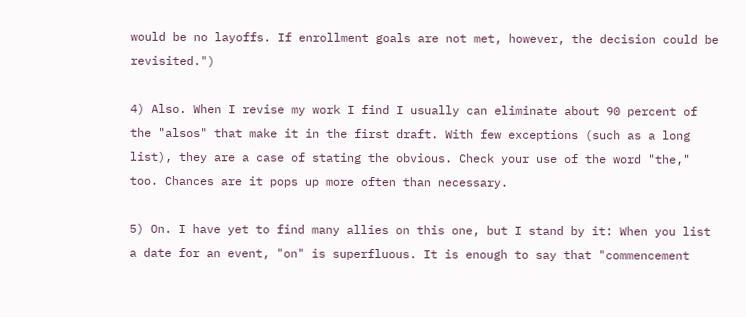would be no layoffs. If enrollment goals are not met, however, the decision could be revisited.")

4) Also. When I revise my work I find I usually can eliminate about 90 percent of the "alsos" that make it in the first draft. With few exceptions (such as a long list), they are a case of stating the obvious. Check your use of the word "the," too. Chances are it pops up more often than necessary.

5) On. I have yet to find many allies on this one, but I stand by it: When you list a date for an event, "on" is superfluous. It is enough to say that "commencement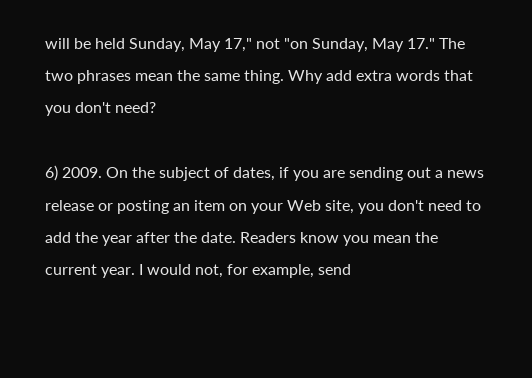will be held Sunday, May 17," not "on Sunday, May 17." The two phrases mean the same thing. Why add extra words that you don't need?

6) 2009. On the subject of dates, if you are sending out a news release or posting an item on your Web site, you don't need to add the year after the date. Readers know you mean the current year. I would not, for example, send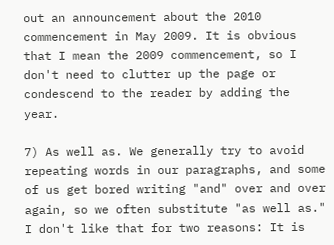out an announcement about the 2010 commencement in May 2009. It is obvious that I mean the 2009 commencement, so I don't need to clutter up the page or condescend to the reader by adding the year.

7) As well as. We generally try to avoid repeating words in our paragraphs, and some of us get bored writing "and" over and over again, so we often substitute "as well as." I don't like that for two reasons: It is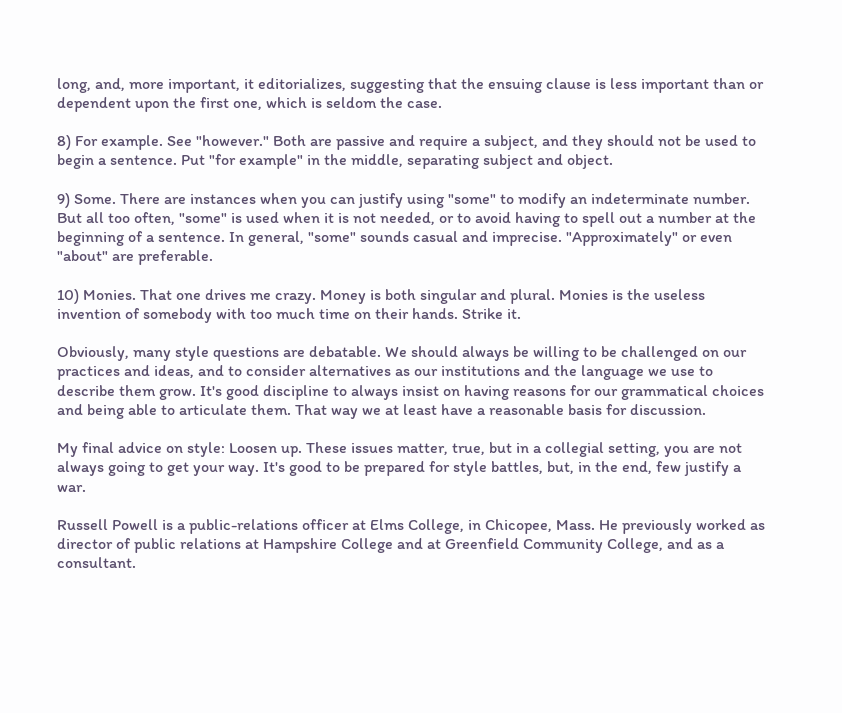long, and, more important, it editorializes, suggesting that the ensuing clause is less important than or dependent upon the first one, which is seldom the case.

8) For example. See "however." Both are passive and require a subject, and they should not be used to begin a sentence. Put "for example" in the middle, separating subject and object.

9) Some. There are instances when you can justify using "some" to modify an indeterminate number. But all too often, "some" is used when it is not needed, or to avoid having to spell out a number at the beginning of a sentence. In general, "some" sounds casual and imprecise. "Approximately" or even "about" are preferable.

10) Monies. That one drives me crazy. Money is both singular and plural. Monies is the useless invention of somebody with too much time on their hands. Strike it.

Obviously, many style questions are debatable. We should always be willing to be challenged on our practices and ideas, and to consider alternatives as our institutions and the language we use to describe them grow. It's good discipline to always insist on having reasons for our grammatical choices and being able to articulate them. That way we at least have a reasonable basis for discussion.

My final advice on style: Loosen up. These issues matter, true, but in a collegial setting, you are not always going to get your way. It's good to be prepared for style battles, but, in the end, few justify a war.

Russell Powell is a public-relations officer at Elms College, in Chicopee, Mass. He previously worked as director of public relations at Hampshire College and at Greenfield Community College, and as a consultant.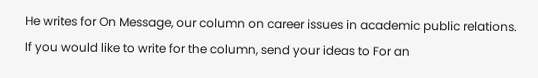He writes for On Message, our column on career issues in academic public relations. If you would like to write for the column, send your ideas to For an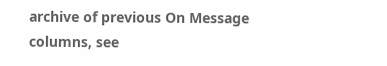archive of previous On Message columns, see